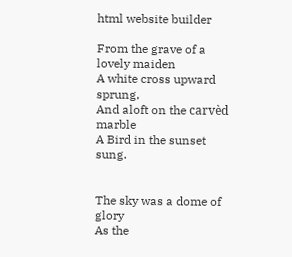html website builder

From the grave of a lovely maiden
A white cross upward sprung,
And aloft on the carvèd marble
A Bird in the sunset sung.


The sky was a dome of glory
As the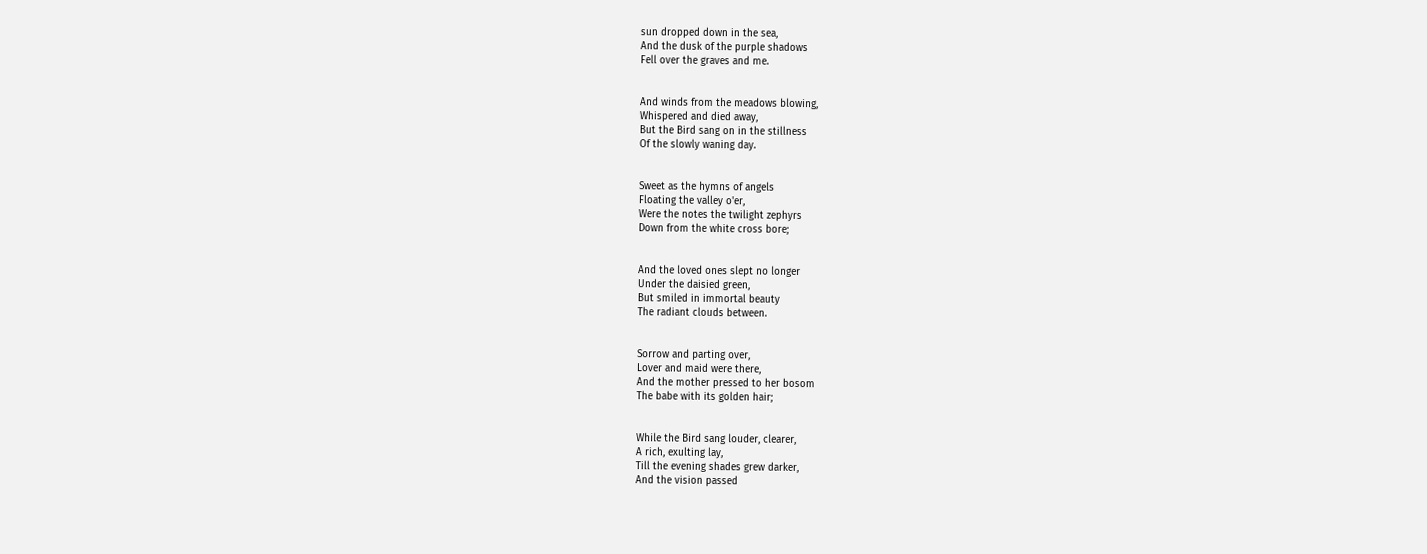sun dropped down in the sea,
And the dusk of the purple shadows
Fell over the graves and me.


And winds from the meadows blowing,
Whispered and died away,
But the Bird sang on in the stillness
Of the slowly waning day.


Sweet as the hymns of angels
Floating the valley o'er,
Were the notes the twilight zephyrs
Down from the white cross bore;


And the loved ones slept no longer
Under the daisied green,
But smiled in immortal beauty
The radiant clouds between.


Sorrow and parting over,
Lover and maid were there,
And the mother pressed to her bosom
The babe with its golden hair;


While the Bird sang louder, clearer,
A rich, exulting lay,
Till the evening shades grew darker,
And the vision passed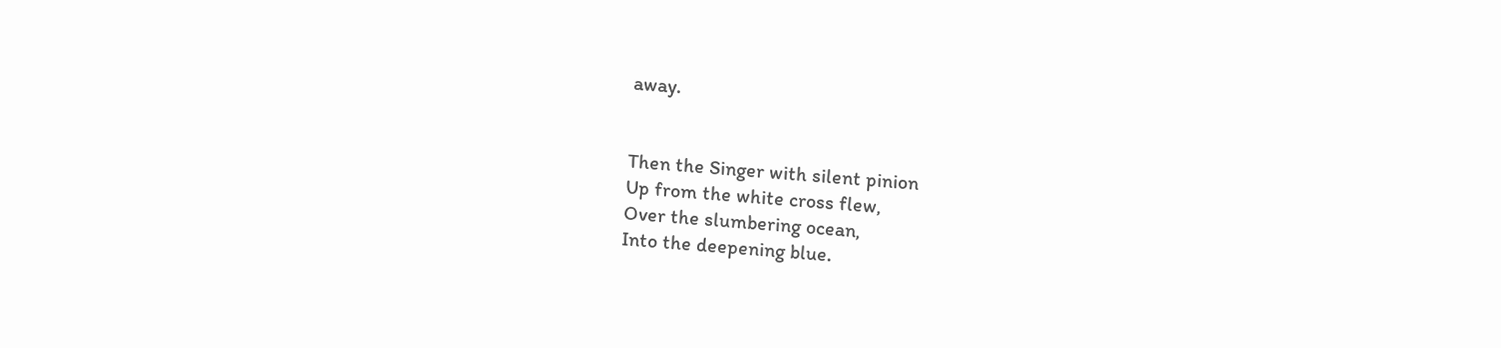away.


Then the Singer with silent pinion
Up from the white cross flew,
Over the slumbering ocean,
Into the deepening blue.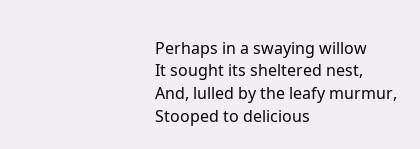Perhaps in a swaying willow
It sought its sheltered nest,
And, lulled by the leafy murmur,
Stooped to delicious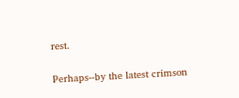rest.


Perhaps--by the latest crimson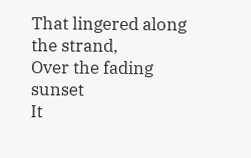That lingered along the strand,
Over the fading sunset
It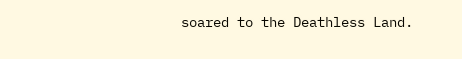soared to the Deathless Land.